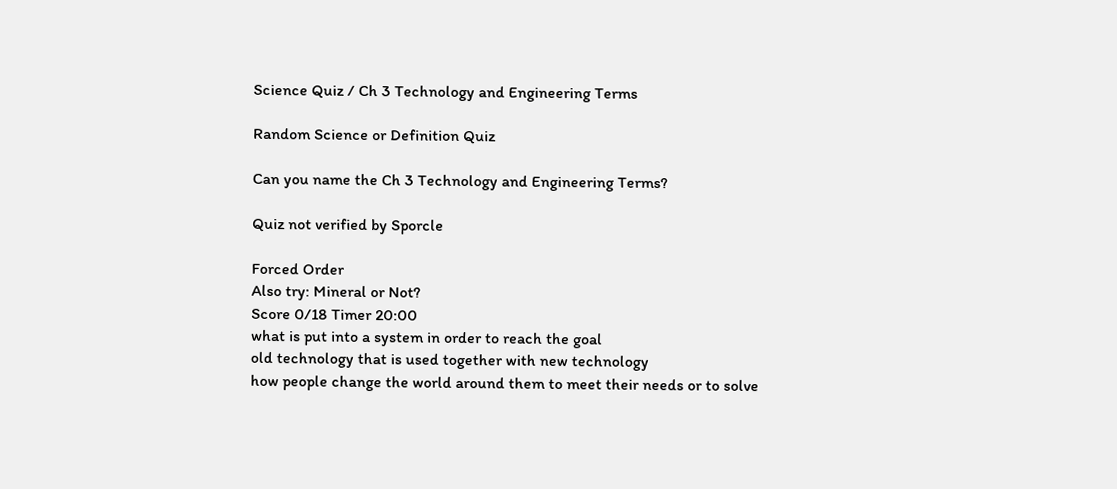Science Quiz / Ch 3 Technology and Engineering Terms

Random Science or Definition Quiz

Can you name the Ch 3 Technology and Engineering Terms?

Quiz not verified by Sporcle

Forced Order
Also try: Mineral or Not?
Score 0/18 Timer 20:00
what is put into a system in order to reach the goal
old technology that is used together with new technology
how people change the world around them to meet their needs or to solve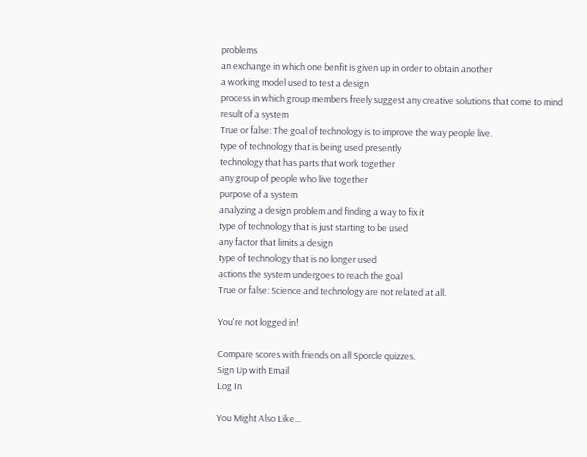problems
an exchange in which one benfit is given up in order to obtain another
a working model used to test a design
process in which group members freely suggest any creative solutions that come to mind
result of a system
True or false: The goal of technology is to improve the way people live.
type of technology that is being used presently
technology that has parts that work together
any group of people who live together
purpose of a system
analyzing a design problem and finding a way to fix it
type of technology that is just starting to be used
any factor that limits a design
type of technology that is no longer used
actions the system undergoes to reach the goal
True or false: Science and technology are not related at all.

You're not logged in!

Compare scores with friends on all Sporcle quizzes.
Sign Up with Email
Log In

You Might Also Like...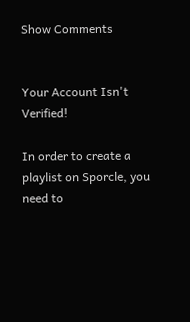Show Comments


Your Account Isn't Verified!

In order to create a playlist on Sporcle, you need to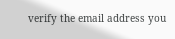verify the email address you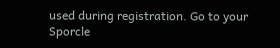used during registration. Go to your Sporcle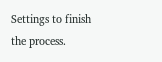Settings to finish the process.